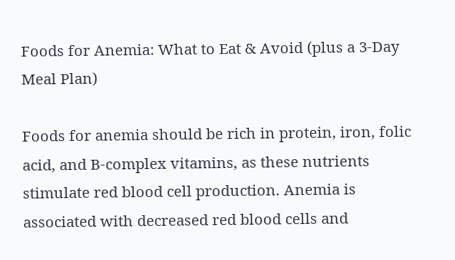Foods for Anemia: What to Eat & Avoid (plus a 3-Day Meal Plan)

Foods for anemia should be rich in protein, iron, folic acid, and B-complex vitamins, as these nutrients stimulate red blood cell production. Anemia is associated with decreased red blood cells and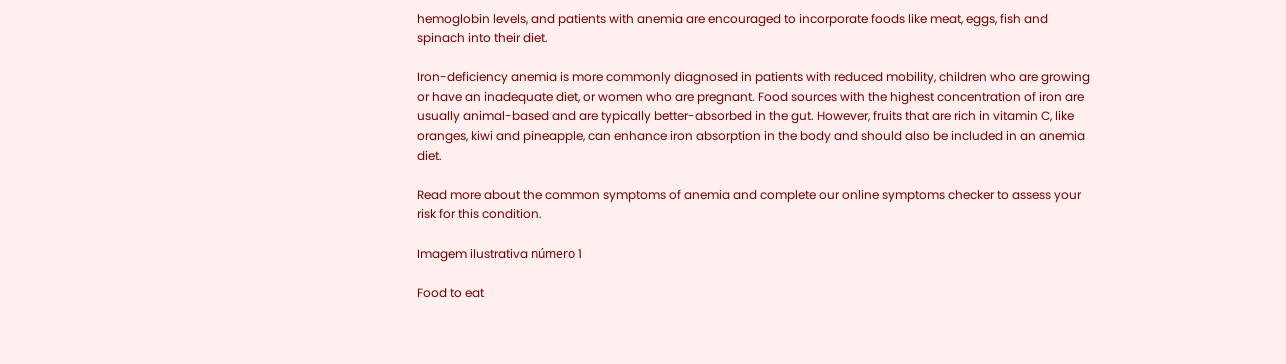hemoglobin levels, and patients with anemia are encouraged to incorporate foods like meat, eggs, fish and spinach into their diet.

Iron-deficiency anemia is more commonly diagnosed in patients with reduced mobility, children who are growing or have an inadequate diet, or women who are pregnant. Food sources with the highest concentration of iron are usually animal-based and are typically better-absorbed in the gut. However, fruits that are rich in vitamin C, like oranges, kiwi and pineapple, can enhance iron absorption in the body and should also be included in an anemia diet.

Read more about the common symptoms of anemia and complete our online symptoms checker to assess your risk for this condition.

Imagem ilustrativa número 1

Food to eat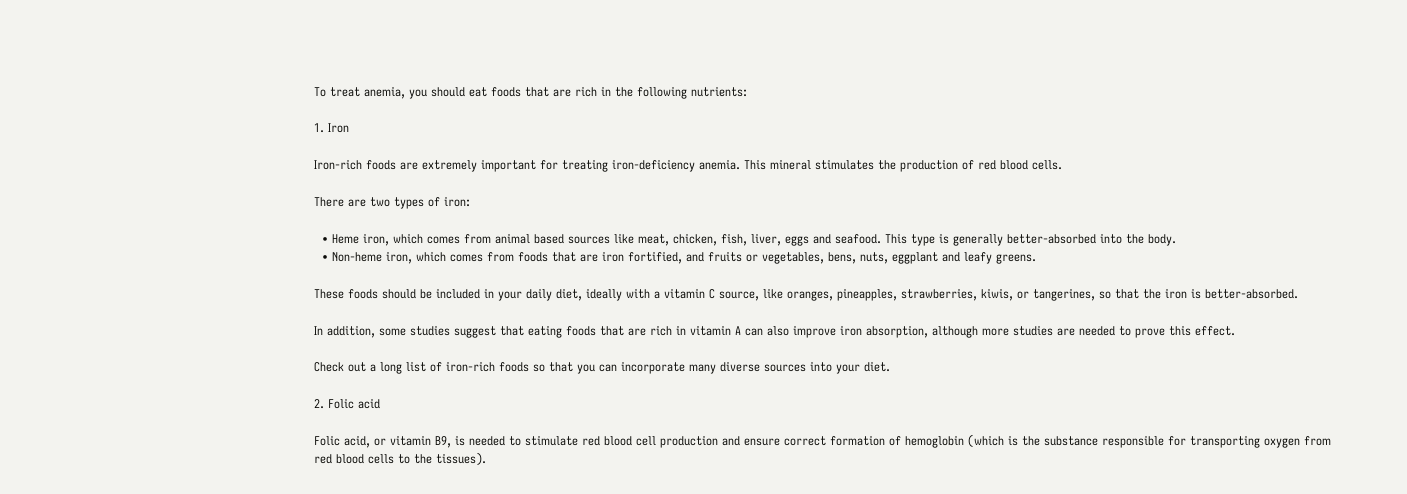To treat anemia, you should eat foods that are rich in the following nutrients:

1. Iron

Iron-rich foods are extremely important for treating iron-deficiency anemia. This mineral stimulates the production of red blood cells.

There are two types of iron:

  • Heme iron, which comes from animal based sources like meat, chicken, fish, liver, eggs and seafood. This type is generally better-absorbed into the body.
  • Non-heme iron, which comes from foods that are iron fortified, and fruits or vegetables, bens, nuts, eggplant and leafy greens.

These foods should be included in your daily diet, ideally with a vitamin C source, like oranges, pineapples, strawberries, kiwis, or tangerines, so that the iron is better-absorbed.

In addition, some studies suggest that eating foods that are rich in vitamin A can also improve iron absorption, although more studies are needed to prove this effect.

Check out a long list of iron-rich foods so that you can incorporate many diverse sources into your diet.

2. Folic acid

Folic acid, or vitamin B9, is needed to stimulate red blood cell production and ensure correct formation of hemoglobin (which is the substance responsible for transporting oxygen from red blood cells to the tissues).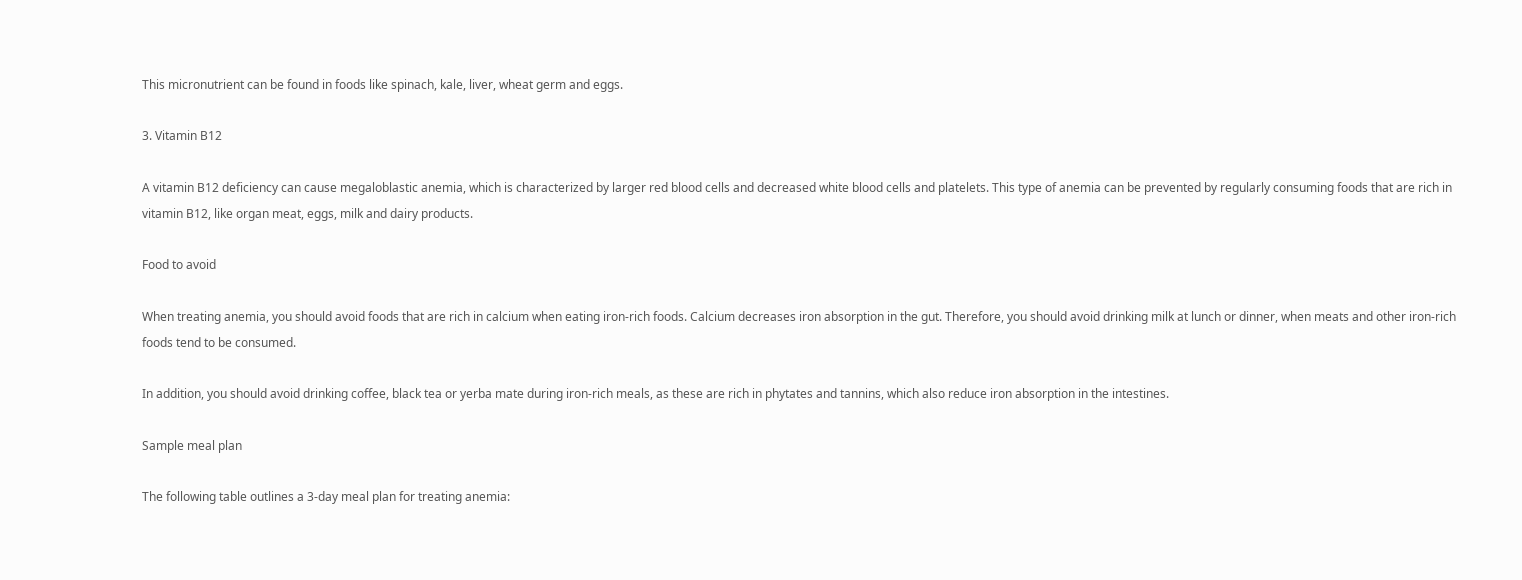This micronutrient can be found in foods like spinach, kale, liver, wheat germ and eggs.

3. Vitamin B12

A vitamin B12 deficiency can cause megaloblastic anemia, which is characterized by larger red blood cells and decreased white blood cells and platelets. This type of anemia can be prevented by regularly consuming foods that are rich in vitamin B12, like organ meat, eggs, milk and dairy products.

Food to avoid

When treating anemia, you should avoid foods that are rich in calcium when eating iron-rich foods. Calcium decreases iron absorption in the gut. Therefore, you should avoid drinking milk at lunch or dinner, when meats and other iron-rich foods tend to be consumed.

In addition, you should avoid drinking coffee, black tea or yerba mate during iron-rich meals, as these are rich in phytates and tannins, which also reduce iron absorption in the intestines.

Sample meal plan

The following table outlines a 3-day meal plan for treating anemia: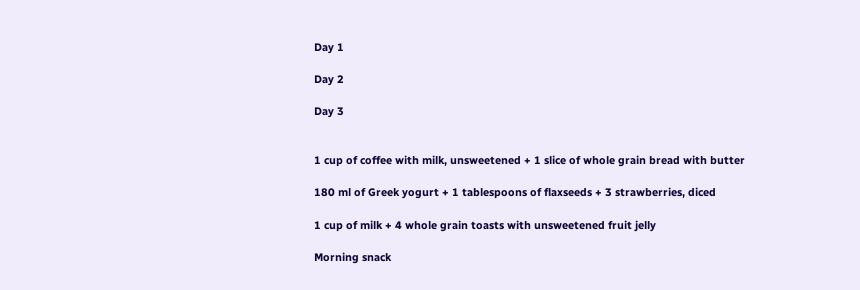Day 1

Day 2

Day 3


1 cup of coffee with milk, unsweetened + 1 slice of whole grain bread with butter

180 ml of Greek yogurt + 1 tablespoons of flaxseeds + 3 strawberries, diced

1 cup of milk + 4 whole grain toasts with unsweetened fruit jelly

Morning snack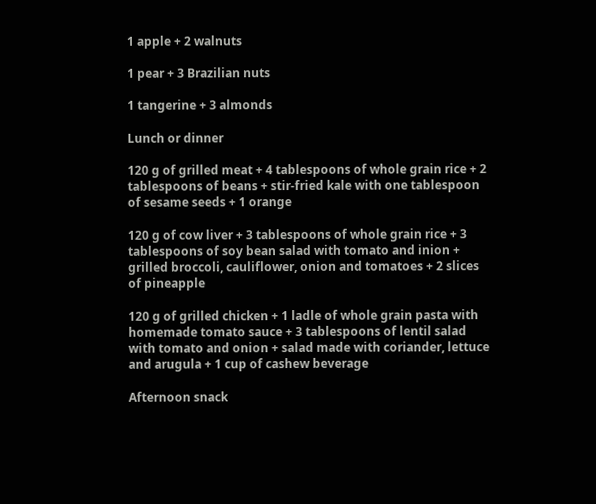1 apple + 2 walnuts

1 pear + 3 Brazilian nuts

1 tangerine + 3 almonds

Lunch or dinner

120 g of grilled meat + 4 tablespoons of whole grain rice + 2 tablespoons of beans + stir-fried kale with one tablespoon of sesame seeds + 1 orange

120 g of cow liver + 3 tablespoons of whole grain rice + 3 tablespoons of soy bean salad with tomato and inion + grilled broccoli, cauliflower, onion and tomatoes + 2 slices of pineapple

120 g of grilled chicken + 1 ladle of whole grain pasta with homemade tomato sauce + 3 tablespoons of lentil salad with tomato and onion + salad made with coriander, lettuce and arugula + 1 cup of cashew beverage

Afternoon snack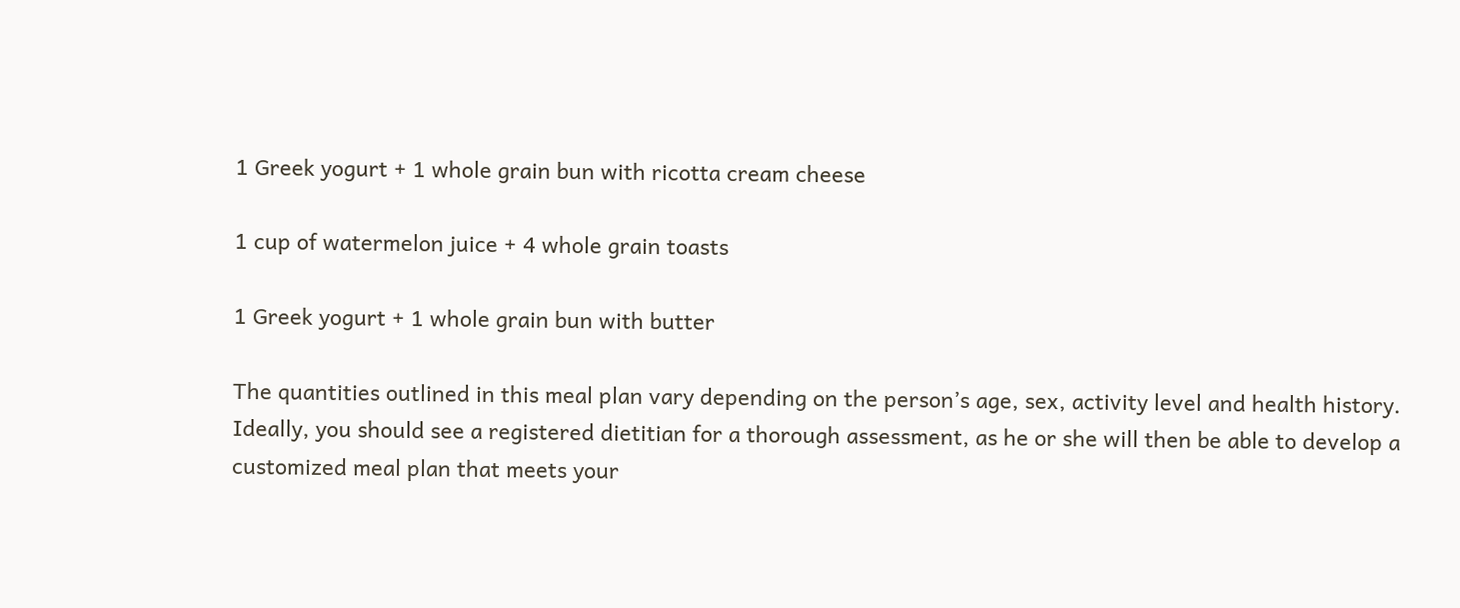1 Greek yogurt + 1 whole grain bun with ricotta cream cheese

1 cup of watermelon juice + 4 whole grain toasts

1 Greek yogurt + 1 whole grain bun with butter

The quantities outlined in this meal plan vary depending on the person’s age, sex, activity level and health history. Ideally, you should see a registered dietitian for a thorough assessment, as he or she will then be able to develop a customized meal plan that meets your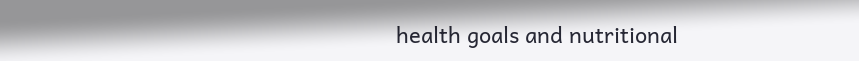health goals and nutritional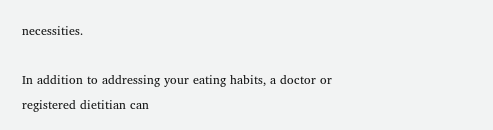necessities.

In addition to addressing your eating habits, a doctor or registered dietitian can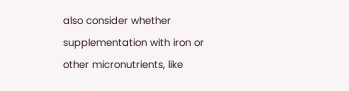also consider whether supplementation with iron or other micronutrients, like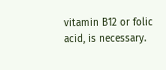vitamin B12 or folic acid, is necessary.